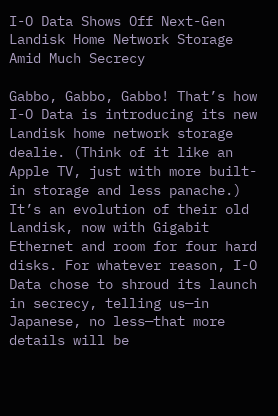I-O Data Shows Off Next-Gen Landisk Home Network Storage Amid Much Secrecy

Gabbo, Gabbo, Gabbo! That’s how I-O Data is introducing its new Landisk home network storage dealie. (Think of it like an Apple TV, just with more built-in storage and less panache.) It’s an evolution of their old Landisk, now with Gigabit Ethernet and room for four hard disks. For whatever reason, I-O Data chose to shroud its launch in secrecy, telling us—in Japanese, no less—that more details will be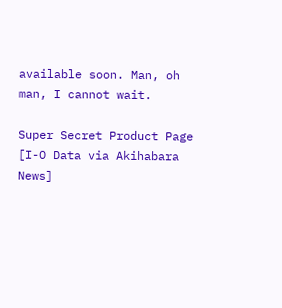available soon. Man, oh man, I cannot wait.

Super Secret Product Page [I-O Data via Akihabara News]